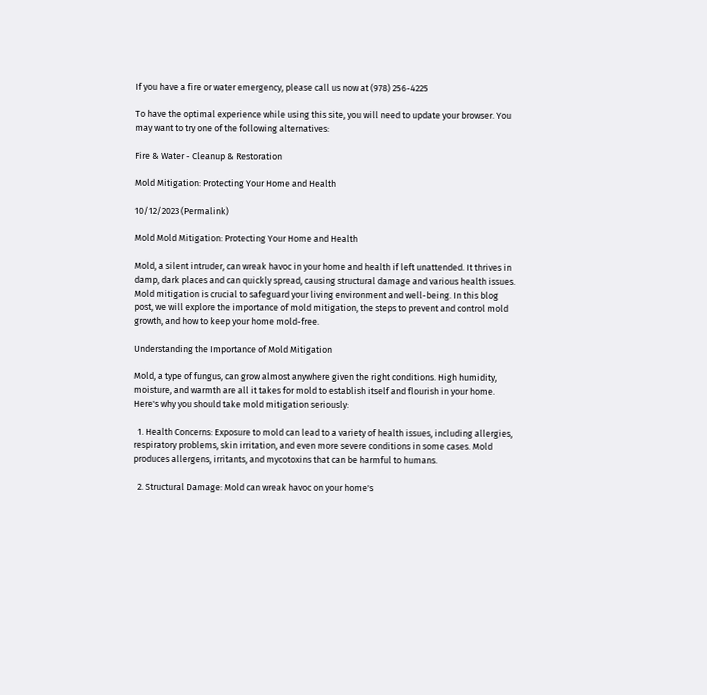If you have a fire or water emergency, please call us now at (978) 256-4225

To have the optimal experience while using this site, you will need to update your browser. You may want to try one of the following alternatives:

Fire & Water - Cleanup & Restoration

Mold Mitigation: Protecting Your Home and Health

10/12/2023 (Permalink)

Mold Mold Mitigation: Protecting Your Home and Health

Mold, a silent intruder, can wreak havoc in your home and health if left unattended. It thrives in damp, dark places and can quickly spread, causing structural damage and various health issues. Mold mitigation is crucial to safeguard your living environment and well-being. In this blog post, we will explore the importance of mold mitigation, the steps to prevent and control mold growth, and how to keep your home mold-free.

Understanding the Importance of Mold Mitigation

Mold, a type of fungus, can grow almost anywhere given the right conditions. High humidity, moisture, and warmth are all it takes for mold to establish itself and flourish in your home. Here's why you should take mold mitigation seriously:

  1. Health Concerns: Exposure to mold can lead to a variety of health issues, including allergies, respiratory problems, skin irritation, and even more severe conditions in some cases. Mold produces allergens, irritants, and mycotoxins that can be harmful to humans.

  2. Structural Damage: Mold can wreak havoc on your home's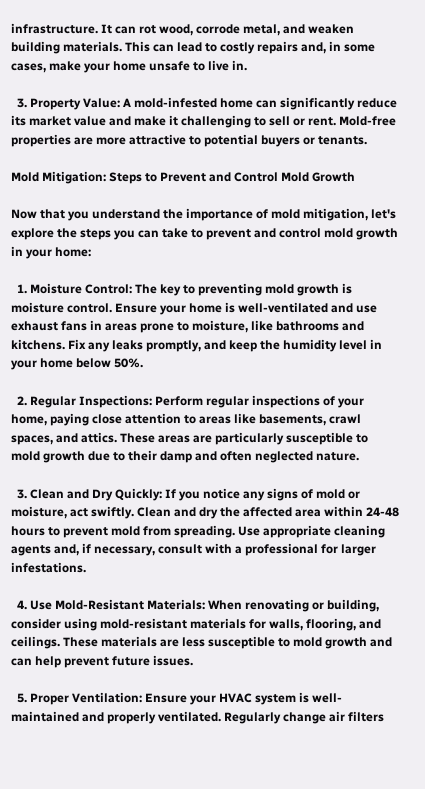infrastructure. It can rot wood, corrode metal, and weaken building materials. This can lead to costly repairs and, in some cases, make your home unsafe to live in.

  3. Property Value: A mold-infested home can significantly reduce its market value and make it challenging to sell or rent. Mold-free properties are more attractive to potential buyers or tenants.

Mold Mitigation: Steps to Prevent and Control Mold Growth

Now that you understand the importance of mold mitigation, let's explore the steps you can take to prevent and control mold growth in your home:

  1. Moisture Control: The key to preventing mold growth is moisture control. Ensure your home is well-ventilated and use exhaust fans in areas prone to moisture, like bathrooms and kitchens. Fix any leaks promptly, and keep the humidity level in your home below 50%.

  2. Regular Inspections: Perform regular inspections of your home, paying close attention to areas like basements, crawl spaces, and attics. These areas are particularly susceptible to mold growth due to their damp and often neglected nature.

  3. Clean and Dry Quickly: If you notice any signs of mold or moisture, act swiftly. Clean and dry the affected area within 24-48 hours to prevent mold from spreading. Use appropriate cleaning agents and, if necessary, consult with a professional for larger infestations.

  4. Use Mold-Resistant Materials: When renovating or building, consider using mold-resistant materials for walls, flooring, and ceilings. These materials are less susceptible to mold growth and can help prevent future issues.

  5. Proper Ventilation: Ensure your HVAC system is well-maintained and properly ventilated. Regularly change air filters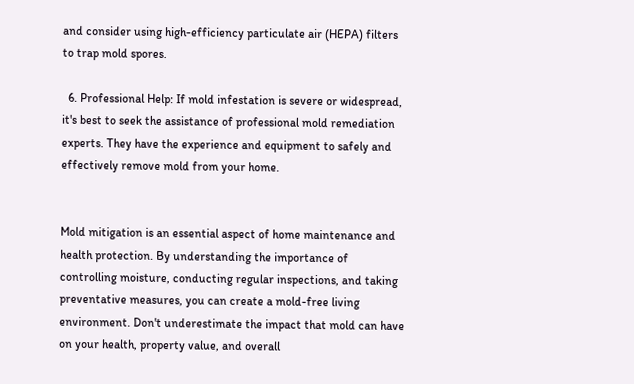and consider using high-efficiency particulate air (HEPA) filters to trap mold spores.

  6. Professional Help: If mold infestation is severe or widespread, it's best to seek the assistance of professional mold remediation experts. They have the experience and equipment to safely and effectively remove mold from your home.


Mold mitigation is an essential aspect of home maintenance and health protection. By understanding the importance of controlling moisture, conducting regular inspections, and taking preventative measures, you can create a mold-free living environment. Don't underestimate the impact that mold can have on your health, property value, and overall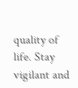quality of life. Stay vigilant and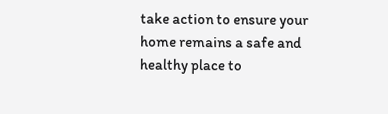take action to ensure your home remains a safe and healthy place to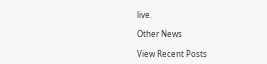live.

Other News

View Recent Posts